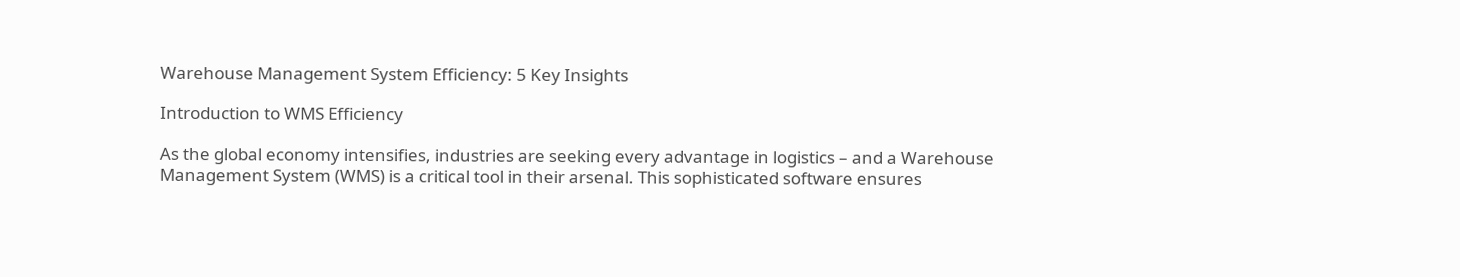Warehouse Management System Efficiency: 5 Key Insights

Introduction to WMS Efficiency

As the global economy intensifies, industries are seeking every advantage in logistics – and a Warehouse Management System (WMS) is a critical tool in their arsenal. This sophisticated software ensures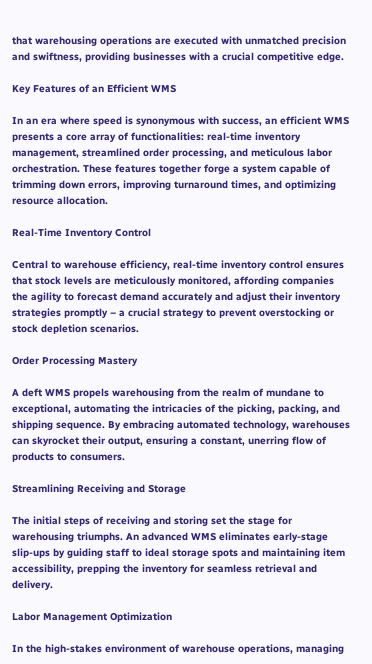that warehousing operations are executed with unmatched precision and swiftness, providing businesses with a crucial competitive edge.

Key Features of an Efficient WMS

In an era where speed is synonymous with success, an efficient WMS presents a core array of functionalities: real-time inventory management, streamlined order processing, and meticulous labor orchestration. These features together forge a system capable of trimming down errors, improving turnaround times, and optimizing resource allocation.

Real-Time Inventory Control

Central to warehouse efficiency, real-time inventory control ensures that stock levels are meticulously monitored, affording companies the agility to forecast demand accurately and adjust their inventory strategies promptly – a crucial strategy to prevent overstocking or stock depletion scenarios.

Order Processing Mastery

A deft WMS propels warehousing from the realm of mundane to exceptional, automating the intricacies of the picking, packing, and shipping sequence. By embracing automated technology, warehouses can skyrocket their output, ensuring a constant, unerring flow of products to consumers.

Streamlining Receiving and Storage

The initial steps of receiving and storing set the stage for warehousing triumphs. An advanced WMS eliminates early-stage slip-ups by guiding staff to ideal storage spots and maintaining item accessibility, prepping the inventory for seamless retrieval and delivery.

Labor Management Optimization

In the high-stakes environment of warehouse operations, managing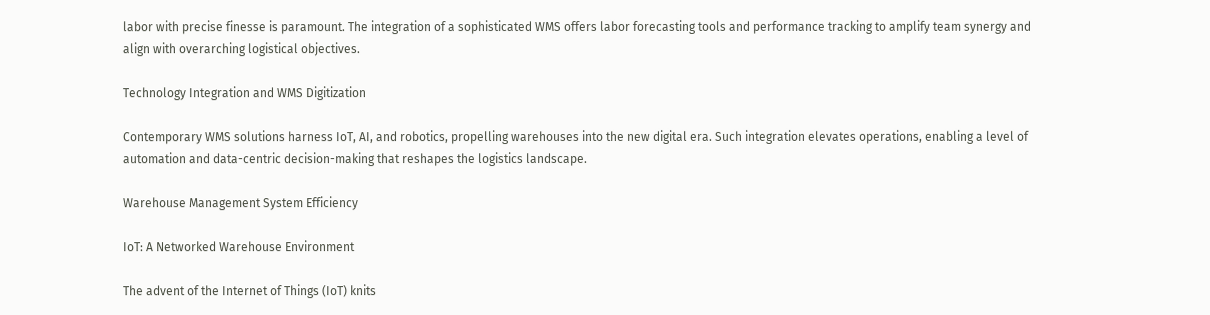labor with precise finesse is paramount. The integration of a sophisticated WMS offers labor forecasting tools and performance tracking to amplify team synergy and align with overarching logistical objectives.

Technology Integration and WMS Digitization

Contemporary WMS solutions harness IoT, AI, and robotics, propelling warehouses into the new digital era. Such integration elevates operations, enabling a level of automation and data-centric decision-making that reshapes the logistics landscape.

Warehouse Management System Efficiency

IoT: A Networked Warehouse Environment

The advent of the Internet of Things (IoT) knits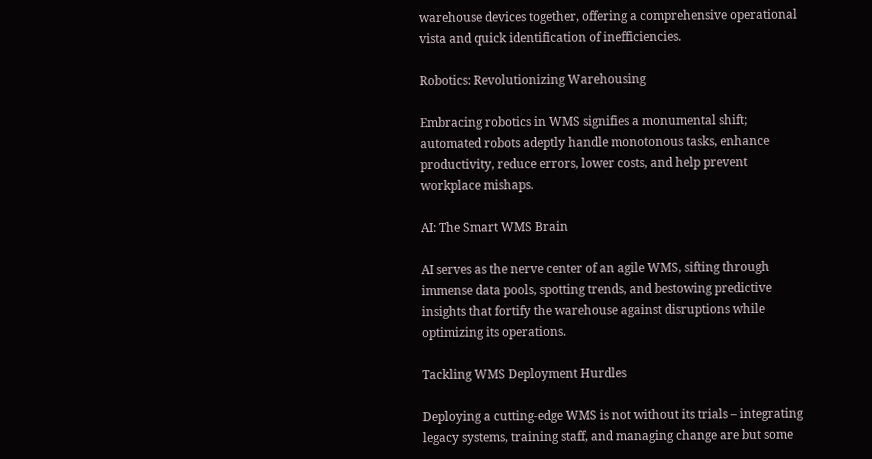warehouse devices together, offering a comprehensive operational vista and quick identification of inefficiencies.

Robotics: Revolutionizing Warehousing

Embracing robotics in WMS signifies a monumental shift; automated robots adeptly handle monotonous tasks, enhance productivity, reduce errors, lower costs, and help prevent workplace mishaps.

AI: The Smart WMS Brain

AI serves as the nerve center of an agile WMS, sifting through immense data pools, spotting trends, and bestowing predictive insights that fortify the warehouse against disruptions while optimizing its operations.

Tackling WMS Deployment Hurdles

Deploying a cutting-edge WMS is not without its trials – integrating legacy systems, training staff, and managing change are but some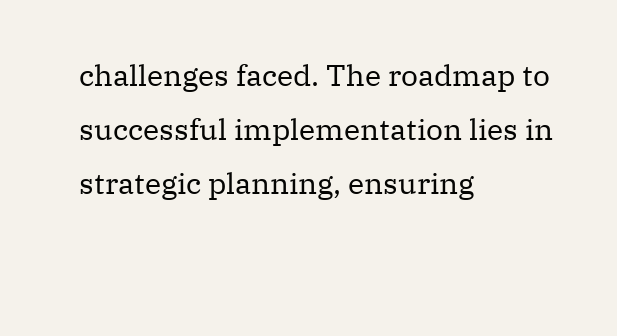challenges faced. The roadmap to successful implementation lies in strategic planning, ensuring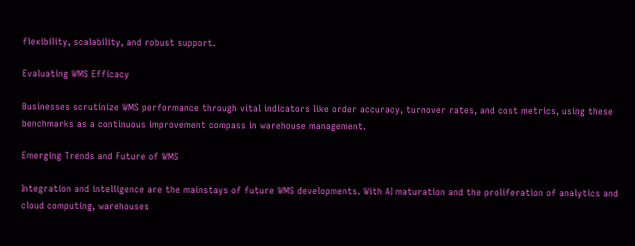flexibility, scalability, and robust support.

Evaluating WMS Efficacy

Businesses scrutinize WMS performance through vital indicators like order accuracy, turnover rates, and cost metrics, using these benchmarks as a continuous improvement compass in warehouse management.

Emerging Trends and Future of WMS

Integration and intelligence are the mainstays of future WMS developments. With AI maturation and the proliferation of analytics and cloud computing, warehouses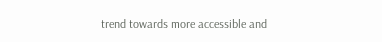trend towards more accessible and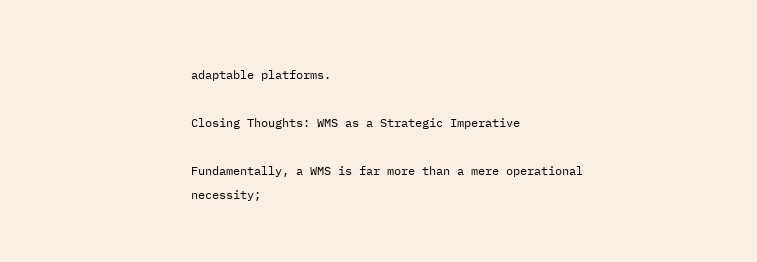adaptable platforms.

Closing Thoughts: WMS as a Strategic Imperative

Fundamentally, a WMS is far more than a mere operational necessity;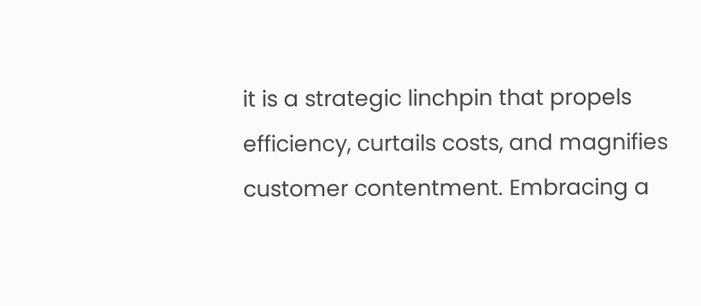it is a strategic linchpin that propels efficiency, curtails costs, and magnifies customer contentment. Embracing a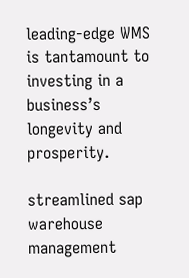leading-edge WMS is tantamount to investing in a business’s longevity and prosperity.

streamlined sap warehouse management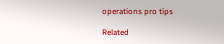operations pro tips

Related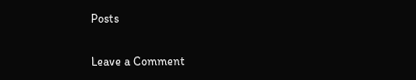Posts

Leave a Comment